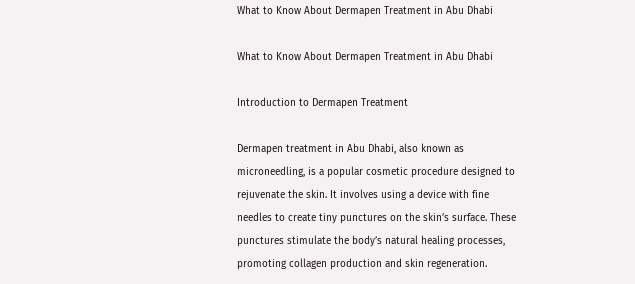What to Know About Dermapen Treatment in Abu Dhabi

What to Know About Dermapen Treatment in Abu Dhabi

Introduction to Dermapen Treatment

Dermapen treatment in Abu Dhabi, also known as microneedling, is a popular cosmetic procedure designed to rejuvenate the skin. It involves using a device with fine needles to create tiny punctures on the skin’s surface. These punctures stimulate the body’s natural healing processes, promoting collagen production and skin regeneration.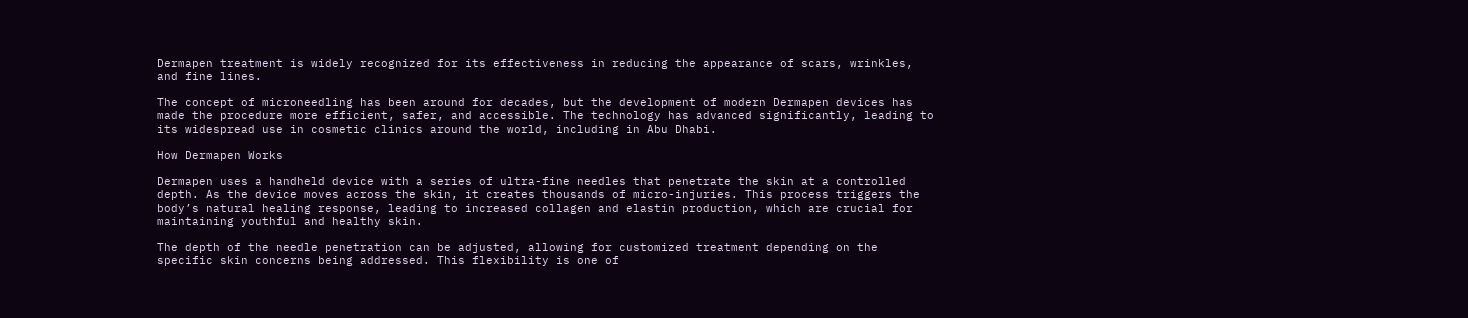Dermapen treatment is widely recognized for its effectiveness in reducing the appearance of scars, wrinkles, and fine lines.

The concept of microneedling has been around for decades, but the development of modern Dermapen devices has made the procedure more efficient, safer, and accessible. The technology has advanced significantly, leading to its widespread use in cosmetic clinics around the world, including in Abu Dhabi.

How Dermapen Works

Dermapen uses a handheld device with a series of ultra-fine needles that penetrate the skin at a controlled depth. As the device moves across the skin, it creates thousands of micro-injuries. This process triggers the body’s natural healing response, leading to increased collagen and elastin production, which are crucial for maintaining youthful and healthy skin.

The depth of the needle penetration can be adjusted, allowing for customized treatment depending on the specific skin concerns being addressed. This flexibility is one of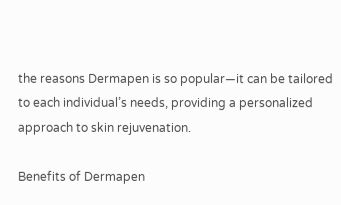the reasons Dermapen is so popular—it can be tailored to each individual’s needs, providing a personalized approach to skin rejuvenation.

Benefits of Dermapen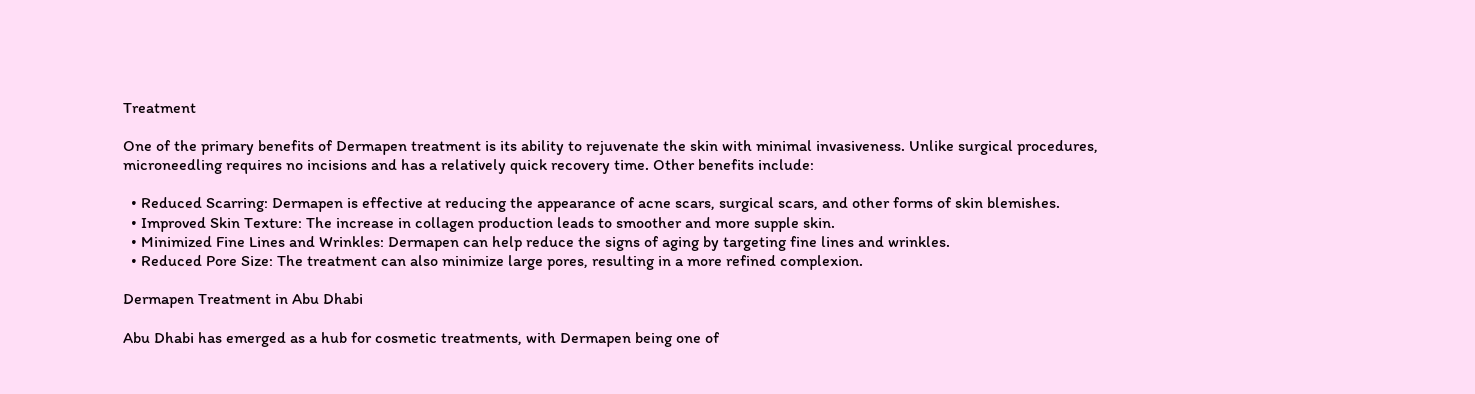Treatment

One of the primary benefits of Dermapen treatment is its ability to rejuvenate the skin with minimal invasiveness. Unlike surgical procedures, microneedling requires no incisions and has a relatively quick recovery time. Other benefits include:

  • Reduced Scarring: Dermapen is effective at reducing the appearance of acne scars, surgical scars, and other forms of skin blemishes.
  • Improved Skin Texture: The increase in collagen production leads to smoother and more supple skin.
  • Minimized Fine Lines and Wrinkles: Dermapen can help reduce the signs of aging by targeting fine lines and wrinkles.
  • Reduced Pore Size: The treatment can also minimize large pores, resulting in a more refined complexion.

Dermapen Treatment in Abu Dhabi

Abu Dhabi has emerged as a hub for cosmetic treatments, with Dermapen being one of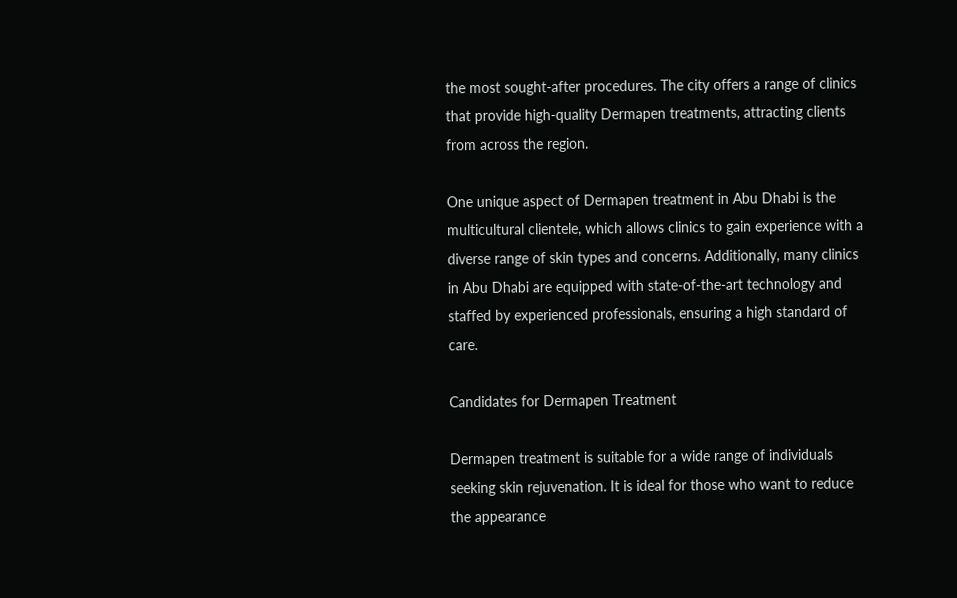the most sought-after procedures. The city offers a range of clinics that provide high-quality Dermapen treatments, attracting clients from across the region.

One unique aspect of Dermapen treatment in Abu Dhabi is the multicultural clientele, which allows clinics to gain experience with a diverse range of skin types and concerns. Additionally, many clinics in Abu Dhabi are equipped with state-of-the-art technology and staffed by experienced professionals, ensuring a high standard of care.

Candidates for Dermapen Treatment

Dermapen treatment is suitable for a wide range of individuals seeking skin rejuvenation. It is ideal for those who want to reduce the appearance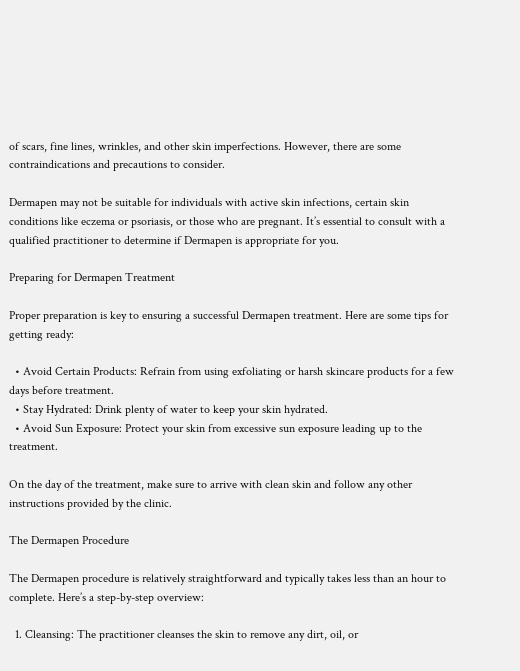of scars, fine lines, wrinkles, and other skin imperfections. However, there are some contraindications and precautions to consider.

Dermapen may not be suitable for individuals with active skin infections, certain skin conditions like eczema or psoriasis, or those who are pregnant. It’s essential to consult with a qualified practitioner to determine if Dermapen is appropriate for you.

Preparing for Dermapen Treatment

Proper preparation is key to ensuring a successful Dermapen treatment. Here are some tips for getting ready:

  • Avoid Certain Products: Refrain from using exfoliating or harsh skincare products for a few days before treatment.
  • Stay Hydrated: Drink plenty of water to keep your skin hydrated.
  • Avoid Sun Exposure: Protect your skin from excessive sun exposure leading up to the treatment.

On the day of the treatment, make sure to arrive with clean skin and follow any other instructions provided by the clinic.

The Dermapen Procedure

The Dermapen procedure is relatively straightforward and typically takes less than an hour to complete. Here’s a step-by-step overview:

  1. Cleansing: The practitioner cleanses the skin to remove any dirt, oil, or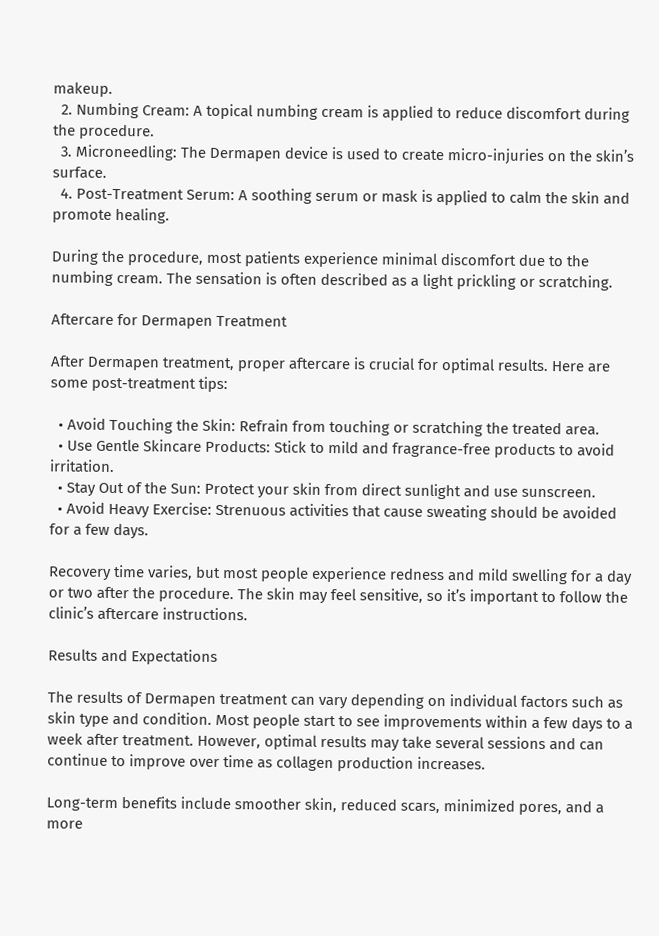makeup.
  2. Numbing Cream: A topical numbing cream is applied to reduce discomfort during the procedure.
  3. Microneedling: The Dermapen device is used to create micro-injuries on the skin’s surface.
  4. Post-Treatment Serum: A soothing serum or mask is applied to calm the skin and promote healing.

During the procedure, most patients experience minimal discomfort due to the numbing cream. The sensation is often described as a light prickling or scratching.

Aftercare for Dermapen Treatment

After Dermapen treatment, proper aftercare is crucial for optimal results. Here are some post-treatment tips:

  • Avoid Touching the Skin: Refrain from touching or scratching the treated area.
  • Use Gentle Skincare Products: Stick to mild and fragrance-free products to avoid irritation.
  • Stay Out of the Sun: Protect your skin from direct sunlight and use sunscreen.
  • Avoid Heavy Exercise: Strenuous activities that cause sweating should be avoided for a few days.

Recovery time varies, but most people experience redness and mild swelling for a day or two after the procedure. The skin may feel sensitive, so it’s important to follow the clinic’s aftercare instructions.

Results and Expectations

The results of Dermapen treatment can vary depending on individual factors such as skin type and condition. Most people start to see improvements within a few days to a week after treatment. However, optimal results may take several sessions and can continue to improve over time as collagen production increases.

Long-term benefits include smoother skin, reduced scars, minimized pores, and a more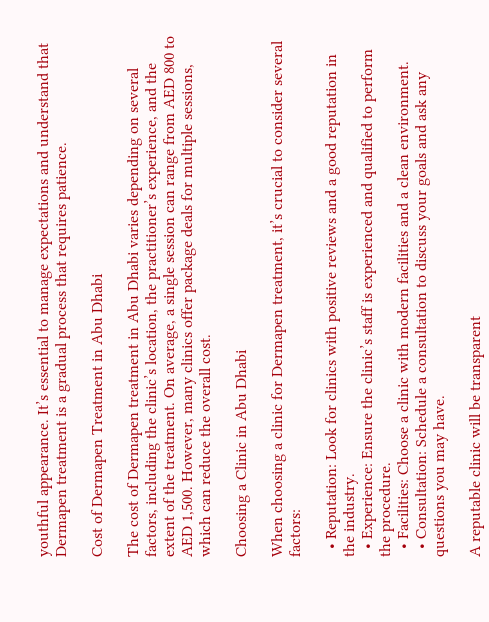youthful appearance. It’s essential to manage expectations and understand that Dermapen treatment is a gradual process that requires patience.

Cost of Dermapen Treatment in Abu Dhabi

The cost of Dermapen treatment in Abu Dhabi varies depending on several factors, including the clinic’s location, the practitioner’s experience, and the extent of the treatment. On average, a single session can range from AED 800 to AED 1,500. However, many clinics offer package deals for multiple sessions, which can reduce the overall cost.

Choosing a Clinic in Abu Dhabi

When choosing a clinic for Dermapen treatment, it’s crucial to consider several factors:

  • Reputation: Look for clinics with positive reviews and a good reputation in the industry.
  • Experience: Ensure the clinic’s staff is experienced and qualified to perform the procedure.
  • Facilities: Choose a clinic with modern facilities and a clean environment.
  • Consultation: Schedule a consultation to discuss your goals and ask any questions you may have.

A reputable clinic will be transparent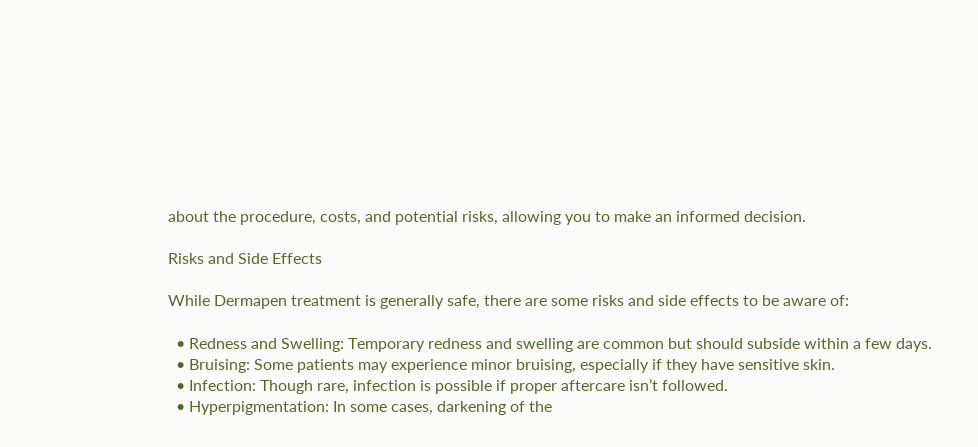about the procedure, costs, and potential risks, allowing you to make an informed decision.

Risks and Side Effects

While Dermapen treatment is generally safe, there are some risks and side effects to be aware of:

  • Redness and Swelling: Temporary redness and swelling are common but should subside within a few days.
  • Bruising: Some patients may experience minor bruising, especially if they have sensitive skin.
  • Infection: Though rare, infection is possible if proper aftercare isn’t followed.
  • Hyperpigmentation: In some cases, darkening of the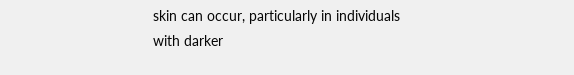skin can occur, particularly in individuals with darker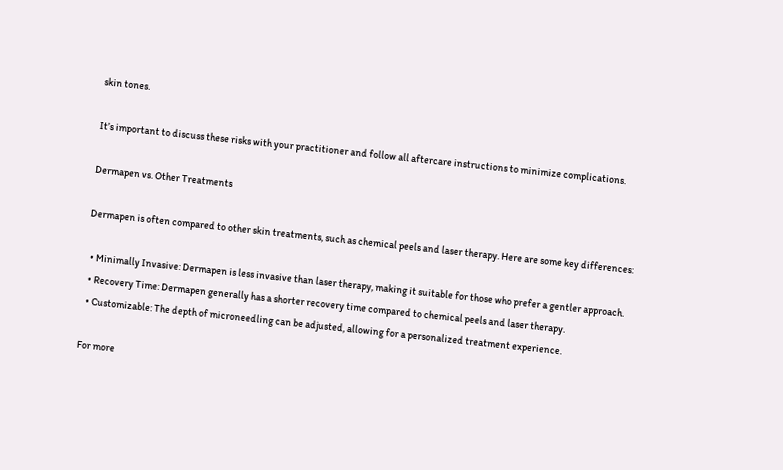skin tones.

It’s important to discuss these risks with your practitioner and follow all aftercare instructions to minimize complications.

Dermapen vs. Other Treatments

Dermapen is often compared to other skin treatments, such as chemical peels and laser therapy. Here are some key differences:

  • Minimally Invasive: Dermapen is less invasive than laser therapy, making it suitable for those who prefer a gentler approach.
  • Recovery Time: Dermapen generally has a shorter recovery time compared to chemical peels and laser therapy.
  • Customizable: The depth of microneedling can be adjusted, allowing for a personalized treatment experience.

For more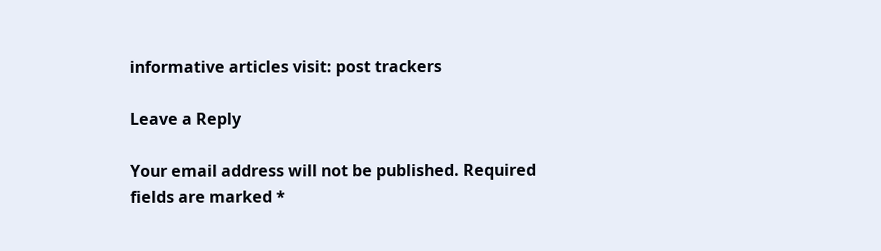informative articles visit: post trackers

Leave a Reply

Your email address will not be published. Required fields are marked *